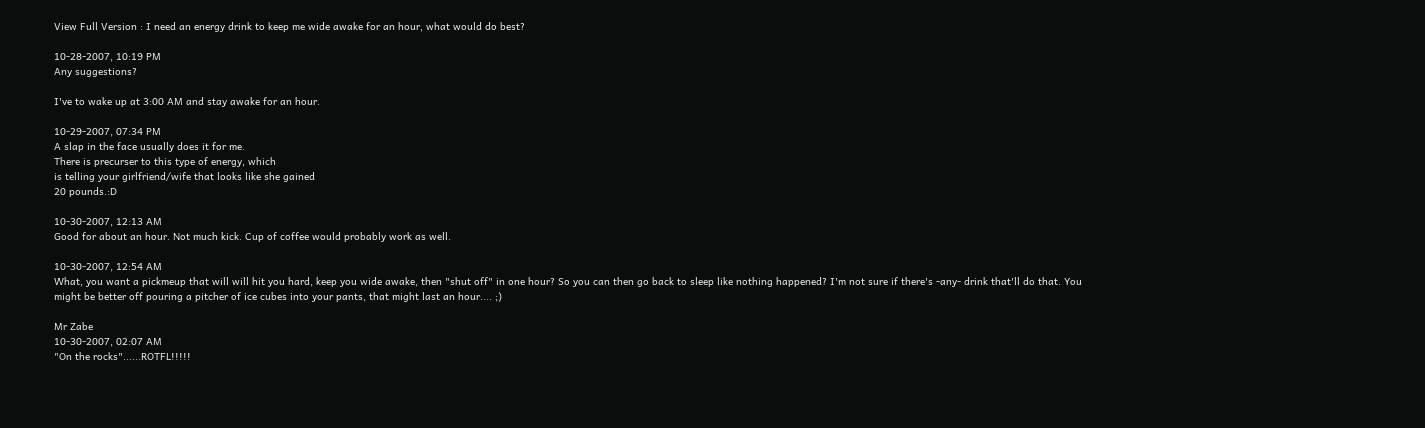View Full Version : I need an energy drink to keep me wide awake for an hour, what would do best?

10-28-2007, 10:19 PM
Any suggestions?

I've to wake up at 3:00 AM and stay awake for an hour.

10-29-2007, 07:34 PM
A slap in the face usually does it for me.
There is precurser to this type of energy, which
is telling your girlfriend/wife that looks like she gained
20 pounds.:D

10-30-2007, 12:13 AM
Good for about an hour. Not much kick. Cup of coffee would probably work as well.

10-30-2007, 12:54 AM
What, you want a pickmeup that will will hit you hard, keep you wide awake, then "shut off" in one hour? So you can then go back to sleep like nothing happened? I'm not sure if there's -any- drink that'll do that. You might be better off pouring a pitcher of ice cubes into your pants, that might last an hour.... ;)

Mr Zabe
10-30-2007, 02:07 AM
"On the rocks"......ROTFL!!!!!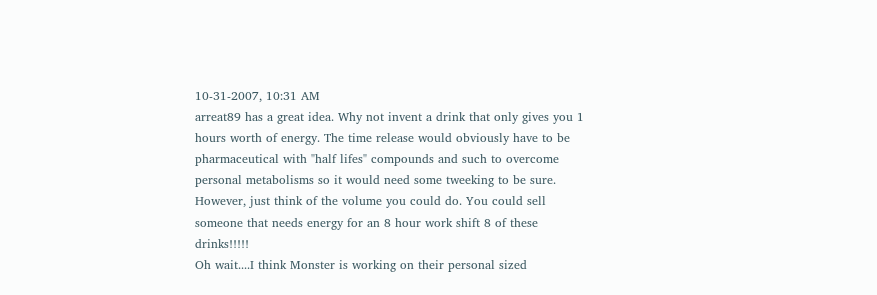10-31-2007, 10:31 AM
arreat89 has a great idea. Why not invent a drink that only gives you 1 hours worth of energy. The time release would obviously have to be pharmaceutical with "half lifes" compounds and such to overcome personal metabolisms so it would need some tweeking to be sure. However, just think of the volume you could do. You could sell someone that needs energy for an 8 hour work shift 8 of these drinks!!!!!
Oh wait....I think Monster is working on their personal sized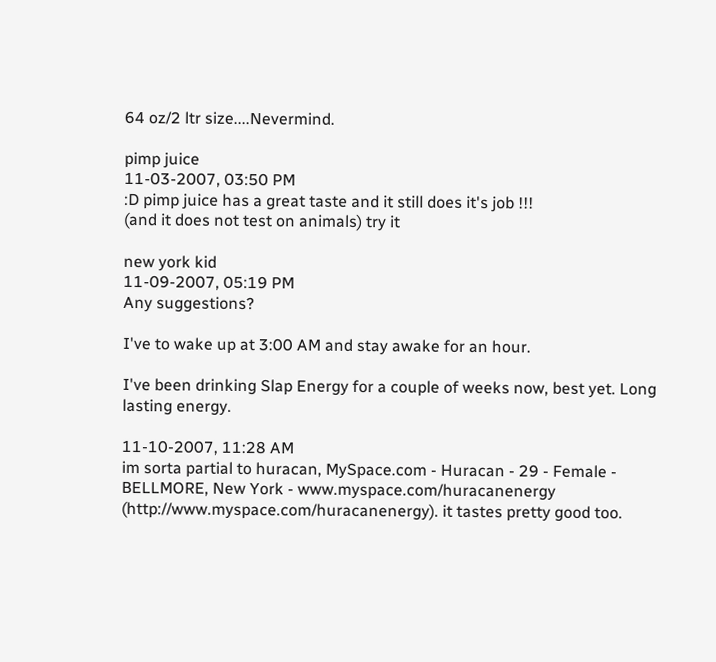64 oz/2 ltr size....Nevermind.

pimp juice
11-03-2007, 03:50 PM
:D pimp juice has a great taste and it still does it's job !!!
(and it does not test on animals) try it

new york kid
11-09-2007, 05:19 PM
Any suggestions?

I've to wake up at 3:00 AM and stay awake for an hour.

I've been drinking Slap Energy for a couple of weeks now, best yet. Long lasting energy.

11-10-2007, 11:28 AM
im sorta partial to huracan, MySpace.com - Huracan - 29 - Female - BELLMORE, New York - www.myspace.com/huracanenergy (http://www.myspace.com/huracanenergy). it tastes pretty good too.